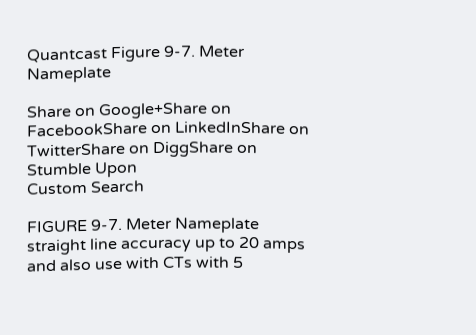Quantcast Figure 9-7. Meter Nameplate

Share on Google+Share on FacebookShare on LinkedInShare on TwitterShare on DiggShare on Stumble Upon
Custom Search

FIGURE 9-7. Meter Nameplate
straight line accuracy up to 20 amps and also use with CTs with 5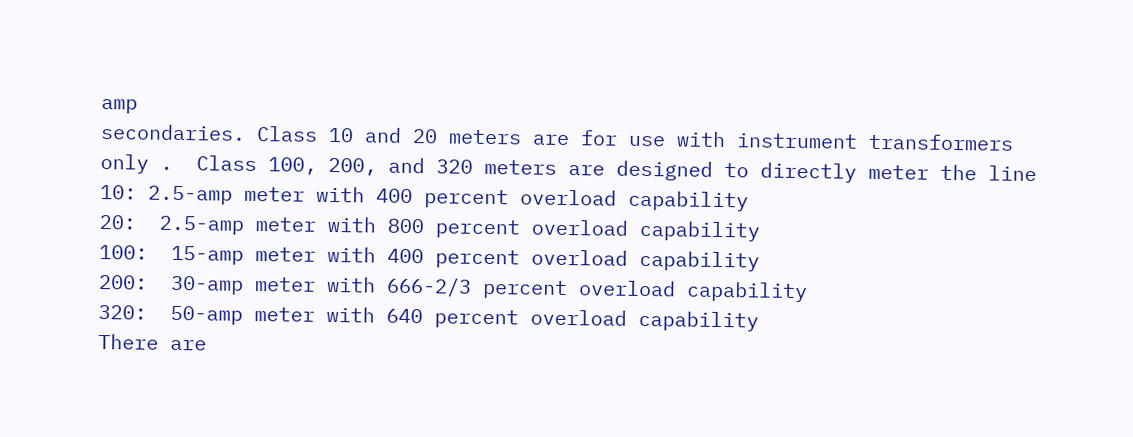amp
secondaries. Class 10 and 20 meters are for use with instrument transformers
only .  Class 100, 200, and 320 meters are designed to directly meter the line
10: 2.5-amp meter with 400 percent overload capability
20:  2.5-amp meter with 800 percent overload capability
100:  15-amp meter with 400 percent overload capability
200:  30-amp meter with 666-2/3 percent overload capability
320:  50-amp meter with 640 percent overload capability
There are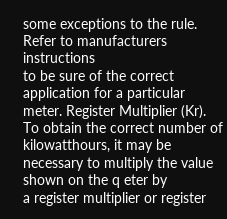some exceptions to the rule.  Refer to manufacturers instructions
to be sure of the correct application for a particular meter. Register Multiplier (Kr).  To obtain the correct number of
kilowatthours, it may be necessary to multiply the value shown on the q eter by
a register multiplier or register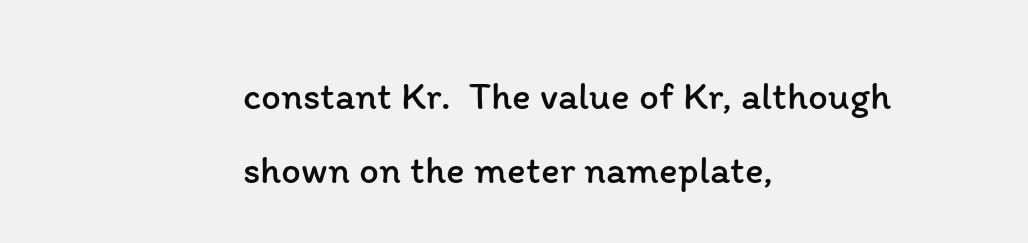constant Kr.  The value of Kr, although
shown on the meter nameplate,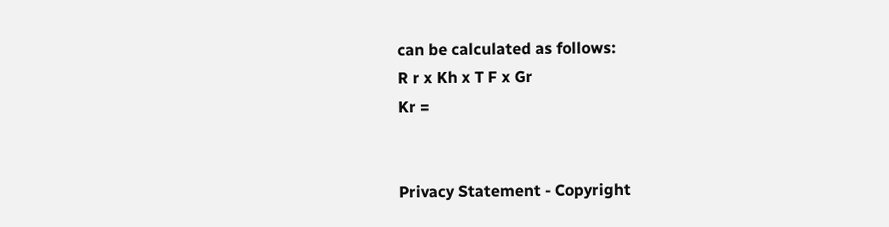can be calculated as follows:
R r x Kh x T F x Gr
Kr =


Privacy Statement - Copyright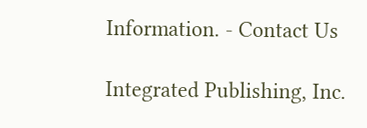Information. - Contact Us

Integrated Publishing, Inc.